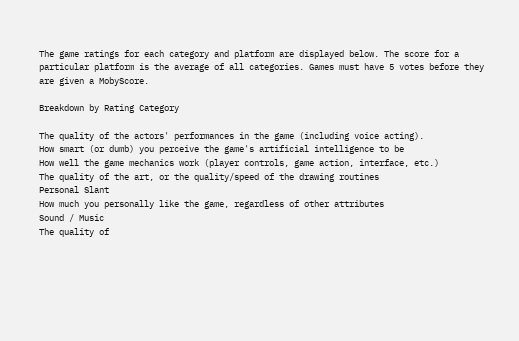The game ratings for each category and platform are displayed below. The score for a particular platform is the average of all categories. Games must have 5 votes before they are given a MobyScore.

Breakdown by Rating Category

The quality of the actors' performances in the game (including voice acting).
How smart (or dumb) you perceive the game's artificial intelligence to be
How well the game mechanics work (player controls, game action, interface, etc.)
The quality of the art, or the quality/speed of the drawing routines
Personal Slant
How much you personally like the game, regardless of other attributes
Sound / Music
The quality of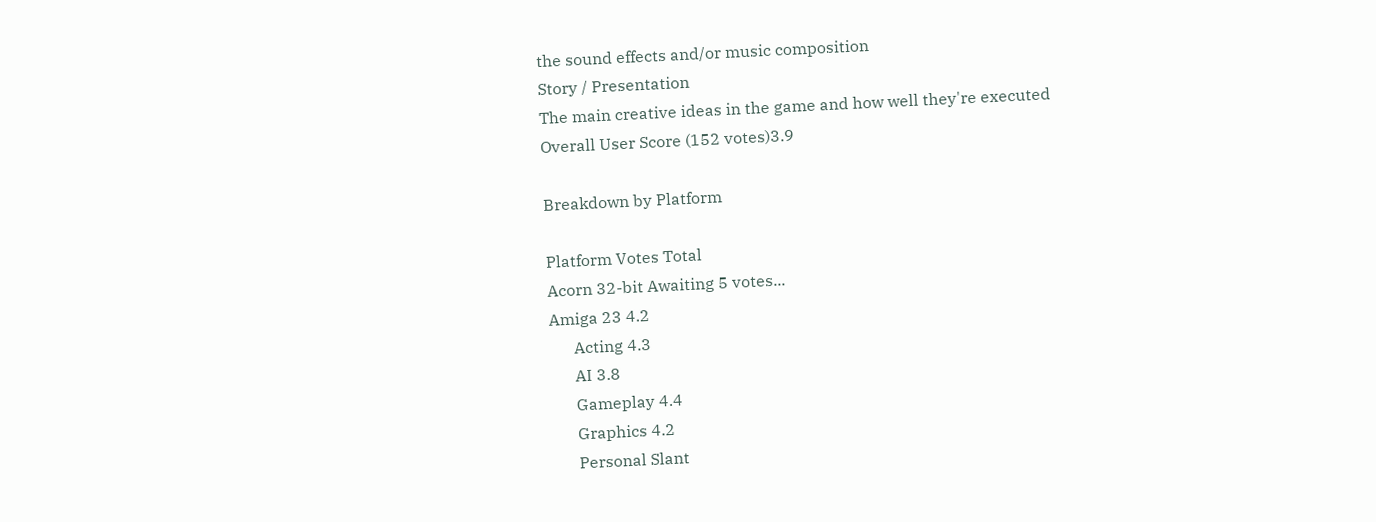the sound effects and/or music composition
Story / Presentation
The main creative ideas in the game and how well they're executed
Overall User Score (152 votes)3.9

Breakdown by Platform

Platform Votes Total
Acorn 32-bit Awaiting 5 votes...
Amiga 23 4.2
      Acting 4.3
      AI 3.8
      Gameplay 4.4
      Graphics 4.2
      Personal Slant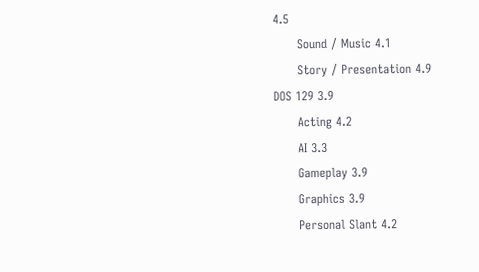4.5
      Sound / Music 4.1
      Story / Presentation 4.9
DOS 129 3.9
      Acting 4.2
      AI 3.3
      Gameplay 3.9
      Graphics 3.9
      Personal Slant 4.2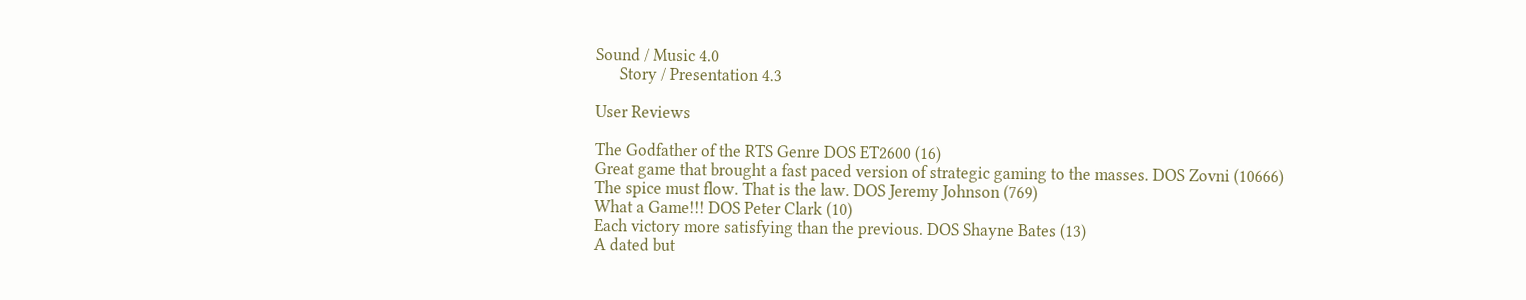Sound / Music 4.0
      Story / Presentation 4.3

User Reviews

The Godfather of the RTS Genre DOS ET2600 (16)
Great game that brought a fast paced version of strategic gaming to the masses. DOS Zovni (10666)
The spice must flow. That is the law. DOS Jeremy Johnson (769)
What a Game!!! DOS Peter Clark (10)
Each victory more satisfying than the previous. DOS Shayne Bates (13)
A dated but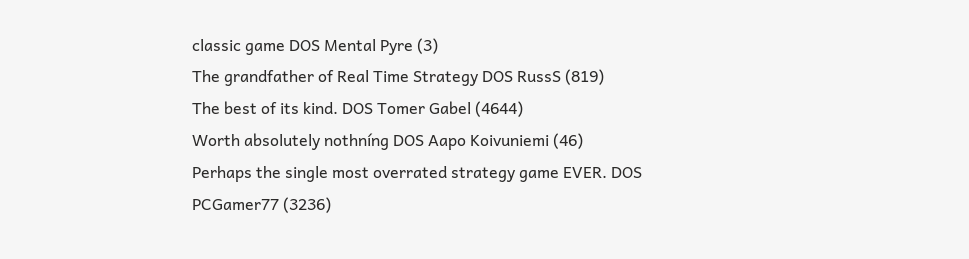classic game DOS Mental Pyre (3)
The grandfather of Real Time Strategy DOS RussS (819)
The best of its kind. DOS Tomer Gabel (4644)
Worth absolutely nothníng DOS Aapo Koivuniemi (46)
Perhaps the single most overrated strategy game EVER. DOS PCGamer77 (3236)